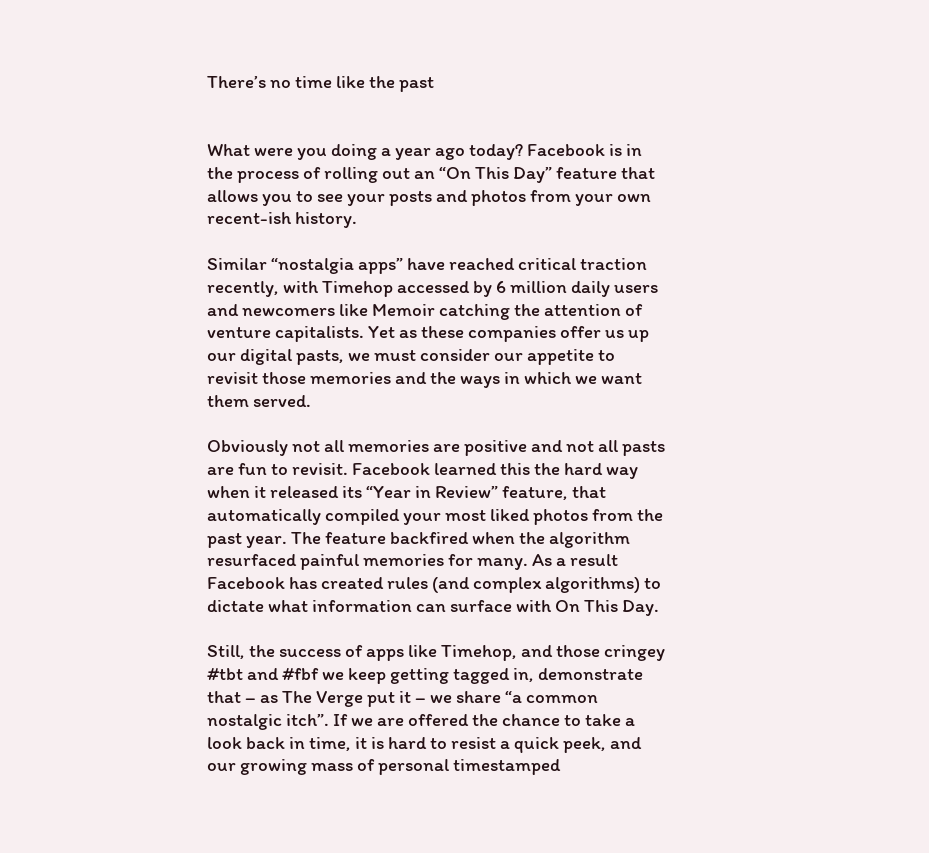There’s no time like the past


What were you doing a year ago today? Facebook is in the process of rolling out an “On This Day” feature that allows you to see your posts and photos from your own recent-ish history.

Similar “nostalgia apps” have reached critical traction recently, with Timehop accessed by 6 million daily users and newcomers like Memoir catching the attention of venture capitalists. Yet as these companies offer us up our digital pasts, we must consider our appetite to revisit those memories and the ways in which we want them served.

Obviously not all memories are positive and not all pasts are fun to revisit. Facebook learned this the hard way when it released its “Year in Review” feature, that automatically compiled your most liked photos from the past year. The feature backfired when the algorithm resurfaced painful memories for many. As a result Facebook has created rules (and complex algorithms) to dictate what information can surface with On This Day.

Still, the success of apps like Timehop, and those cringey #tbt and #fbf we keep getting tagged in, demonstrate that – as The Verge put it – we share “a common nostalgic itch”. If we are offered the chance to take a look back in time, it is hard to resist a quick peek, and our growing mass of personal timestamped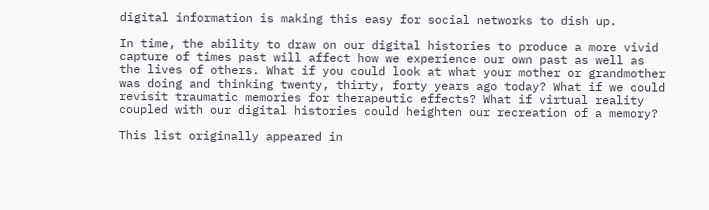digital information is making this easy for social networks to dish up.

In time, the ability to draw on our digital histories to produce a more vivid capture of times past will affect how we experience our own past as well as the lives of others. What if you could look at what your mother or grandmother was doing and thinking twenty, thirty, forty years ago today? What if we could revisit traumatic memories for therapeutic effects? What if virtual reality coupled with our digital histories could heighten our recreation of a memory?

This list originally appeared in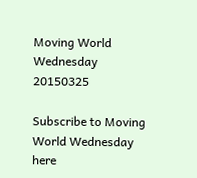Moving World Wednesday 20150325

Subscribe to Moving World Wednesday here